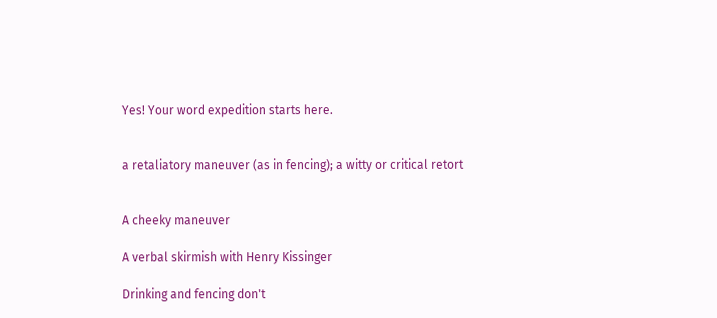Yes! Your word expedition starts here.


a retaliatory maneuver (as in fencing); a witty or critical retort


A cheeky maneuver

A verbal skirmish with Henry Kissinger

Drinking and fencing don't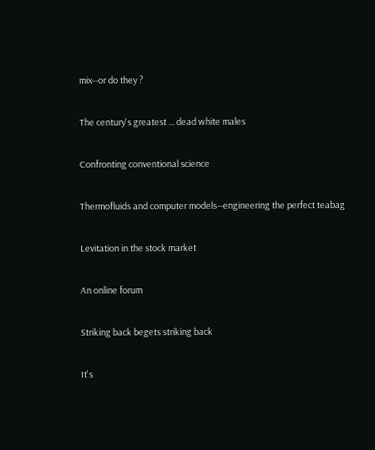mix--or do they ?

The century's greatest ... dead white males

Confronting conventional science

Thermofluids and computer models--engineering the perfect teabag

Levitation in the stock market

An online forum

Striking back begets striking back

It's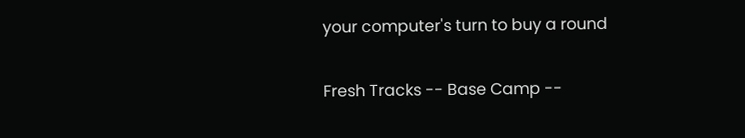your computer's turn to buy a round


Fresh Tracks -- Base Camp --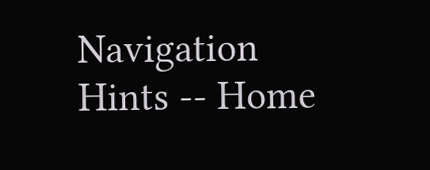Navigation Hints -- Home